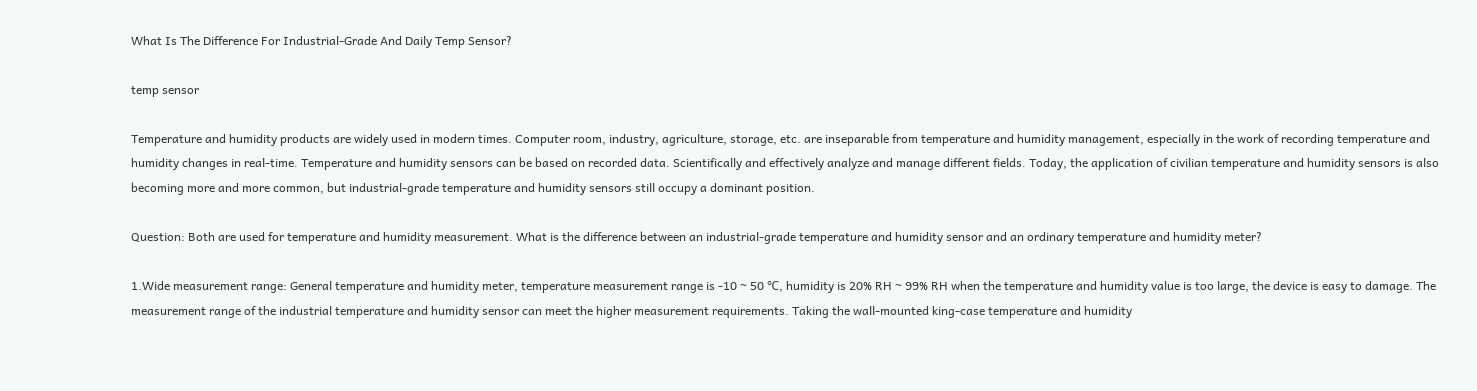What Is The Difference For Industrial-Grade And Daily Temp Sensor?

temp sensor

Temperature and humidity products are widely used in modern times. Computer room, industry, agriculture, storage, etc. are inseparable from temperature and humidity management, especially in the work of recording temperature and humidity changes in real-time. Temperature and humidity sensors can be based on recorded data. Scientifically and effectively analyze and manage different fields. Today, the application of civilian temperature and humidity sensors is also becoming more and more common, but industrial-grade temperature and humidity sensors still occupy a dominant position.

Question: Both are used for temperature and humidity measurement. What is the difference between an industrial-grade temperature and humidity sensor and an ordinary temperature and humidity meter?

1.Wide measurement range: General temperature and humidity meter, temperature measurement range is -10 ~ 50 ℃, humidity is 20% RH ~ 99% RH when the temperature and humidity value is too large, the device is easy to damage. The measurement range of the industrial temperature and humidity sensor can meet the higher measurement requirements. Taking the wall-mounted king-case temperature and humidity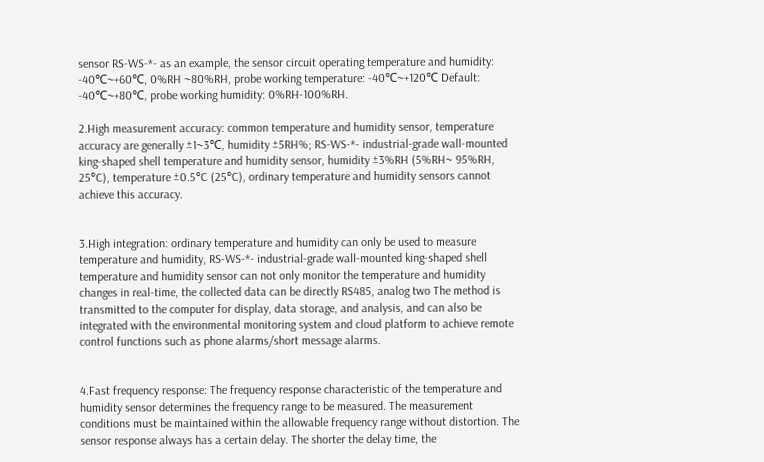sensor RS-WS-*- as an example, the sensor circuit operating temperature and humidity: -40℃~+60℃, 0%RH ~80%RH, probe working temperature: -40℃~+120℃ Default: -40℃~+80℃, probe working humidity: 0%RH-100%RH.

2.High measurement accuracy: common temperature and humidity sensor, temperature accuracy are generally ±1~3℃, humidity ±5RH%; RS-WS-*- industrial-grade wall-mounted king-shaped shell temperature and humidity sensor, humidity ±3%RH (5%RH~ 95%RH, 25°C), temperature ±0.5°C (25°C), ordinary temperature and humidity sensors cannot achieve this accuracy.


3.High integration: ordinary temperature and humidity can only be used to measure temperature and humidity, RS-WS-*- industrial-grade wall-mounted king-shaped shell temperature and humidity sensor can not only monitor the temperature and humidity changes in real-time, the collected data can be directly RS485, analog two The method is transmitted to the computer for display, data storage, and analysis, and can also be integrated with the environmental monitoring system and cloud platform to achieve remote control functions such as phone alarms/short message alarms.


4.Fast frequency response: The frequency response characteristic of the temperature and humidity sensor determines the frequency range to be measured. The measurement conditions must be maintained within the allowable frequency range without distortion. The sensor response always has a certain delay. The shorter the delay time, the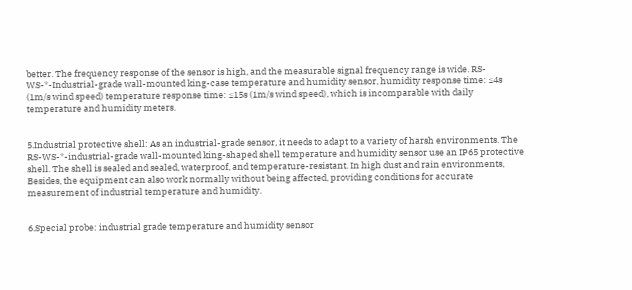better. The frequency response of the sensor is high, and the measurable signal frequency range is wide. RS-WS-*-Industrial-grade wall-mounted king-case temperature and humidity sensor, humidity response time: ≤4s (1m/s wind speed) temperature response time: ≤15s (1m/s wind speed), which is incomparable with daily temperature and humidity meters.


5.Industrial protective shell: As an industrial-grade sensor, it needs to adapt to a variety of harsh environments. The RS-WS-*-industrial-grade wall-mounted king-shaped shell temperature and humidity sensor use an IP65 protective shell. The shell is sealed and sealed, waterproof, and temperature-resistant. In high dust and rain environments, Besides, the equipment can also work normally without being affected, providing conditions for accurate measurement of industrial temperature and humidity.


6.Special probe: industrial grade temperature and humidity sensor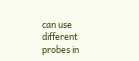can use different probes in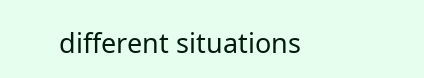different situations